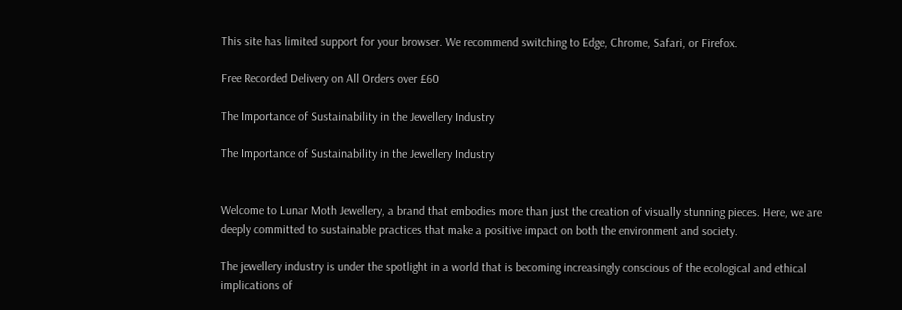This site has limited support for your browser. We recommend switching to Edge, Chrome, Safari, or Firefox.

Free Recorded Delivery on All Orders over £60

The Importance of Sustainability in the Jewellery Industry

The Importance of Sustainability in the Jewellery Industry


Welcome to Lunar Moth Jewellery, a brand that embodies more than just the creation of visually stunning pieces. Here, we are deeply committed to sustainable practices that make a positive impact on both the environment and society.

The jewellery industry is under the spotlight in a world that is becoming increasingly conscious of the ecological and ethical implications of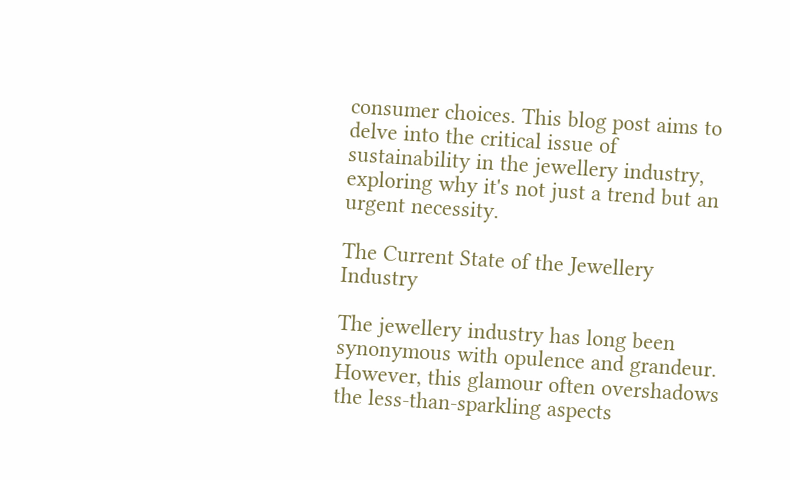consumer choices. This blog post aims to delve into the critical issue of sustainability in the jewellery industry, exploring why it's not just a trend but an urgent necessity.

The Current State of the Jewellery Industry

The jewellery industry has long been synonymous with opulence and grandeur. However, this glamour often overshadows the less-than-sparkling aspects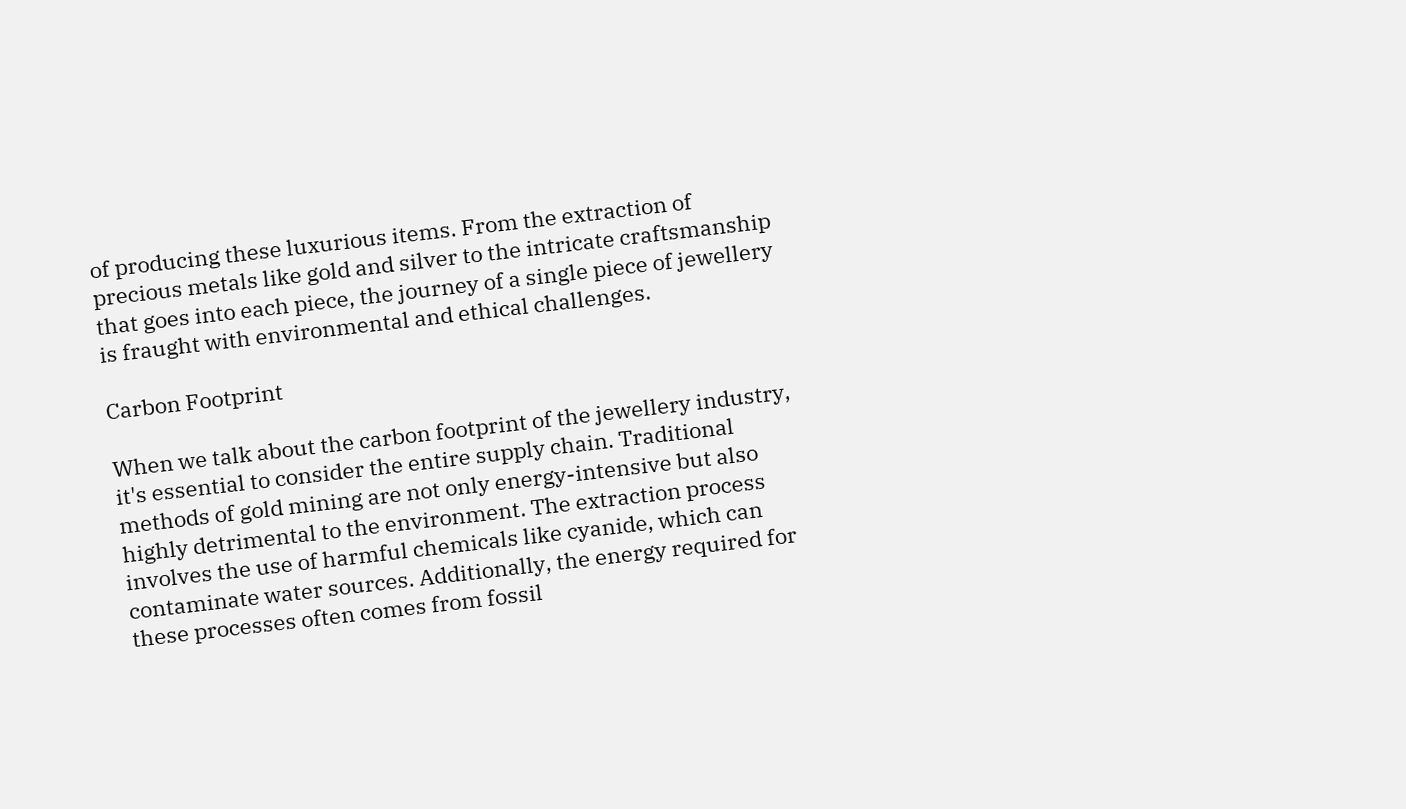of producing these luxurious items. From the extraction of precious metals like gold and silver to the intricate craftsmanship that goes into each piece, the journey of a single piece of jewellery is fraught with environmental and ethical challenges.

Carbon Footprint

When we talk about the carbon footprint of the jewellery industry, it's essential to consider the entire supply chain. Traditional methods of gold mining are not only energy-intensive but also highly detrimental to the environment. The extraction process involves the use of harmful chemicals like cyanide, which can contaminate water sources. Additionally, the energy required for these processes often comes from fossil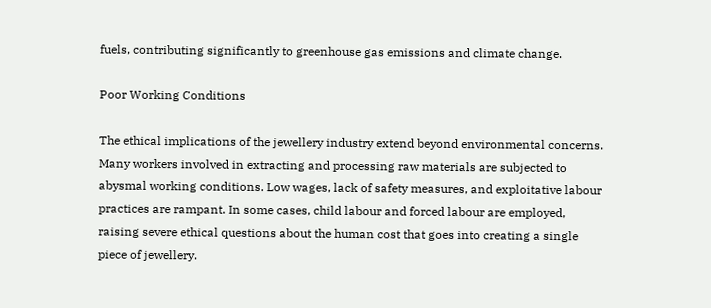fuels, contributing significantly to greenhouse gas emissions and climate change.

Poor Working Conditions

The ethical implications of the jewellery industry extend beyond environmental concerns. Many workers involved in extracting and processing raw materials are subjected to abysmal working conditions. Low wages, lack of safety measures, and exploitative labour practices are rampant. In some cases, child labour and forced labour are employed, raising severe ethical questions about the human cost that goes into creating a single piece of jewellery.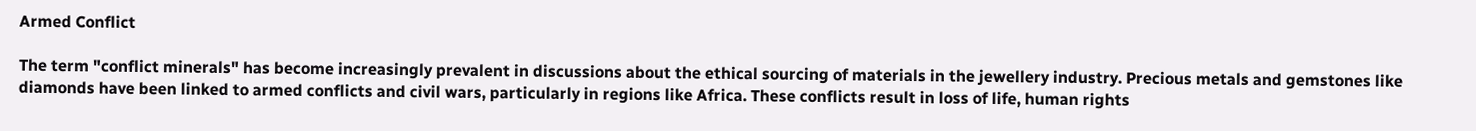Armed Conflict

The term "conflict minerals" has become increasingly prevalent in discussions about the ethical sourcing of materials in the jewellery industry. Precious metals and gemstones like diamonds have been linked to armed conflicts and civil wars, particularly in regions like Africa. These conflicts result in loss of life, human rights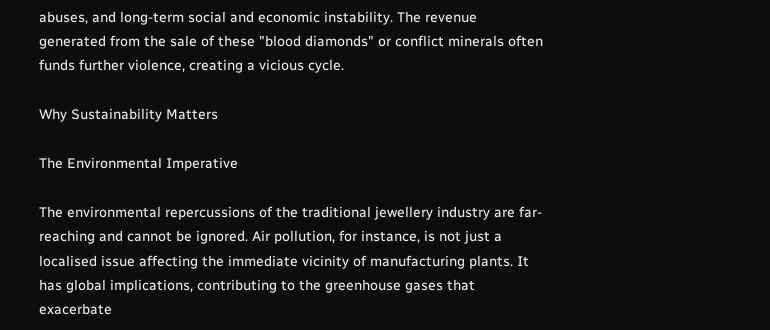abuses, and long-term social and economic instability. The revenue generated from the sale of these "blood diamonds" or conflict minerals often funds further violence, creating a vicious cycle.

Why Sustainability Matters

The Environmental Imperative

The environmental repercussions of the traditional jewellery industry are far-reaching and cannot be ignored. Air pollution, for instance, is not just a localised issue affecting the immediate vicinity of manufacturing plants. It has global implications, contributing to the greenhouse gases that exacerbate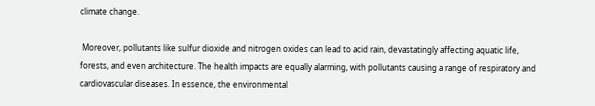climate change.

 Moreover, pollutants like sulfur dioxide and nitrogen oxides can lead to acid rain, devastatingly affecting aquatic life, forests, and even architecture. The health impacts are equally alarming, with pollutants causing a range of respiratory and cardiovascular diseases. In essence, the environmental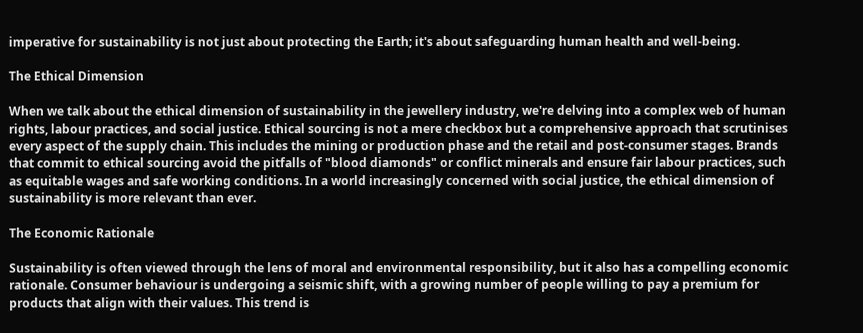imperative for sustainability is not just about protecting the Earth; it's about safeguarding human health and well-being.

The Ethical Dimension

When we talk about the ethical dimension of sustainability in the jewellery industry, we're delving into a complex web of human rights, labour practices, and social justice. Ethical sourcing is not a mere checkbox but a comprehensive approach that scrutinises every aspect of the supply chain. This includes the mining or production phase and the retail and post-consumer stages. Brands that commit to ethical sourcing avoid the pitfalls of "blood diamonds" or conflict minerals and ensure fair labour practices, such as equitable wages and safe working conditions. In a world increasingly concerned with social justice, the ethical dimension of sustainability is more relevant than ever.

The Economic Rationale

Sustainability is often viewed through the lens of moral and environmental responsibility, but it also has a compelling economic rationale. Consumer behaviour is undergoing a seismic shift, with a growing number of people willing to pay a premium for products that align with their values. This trend is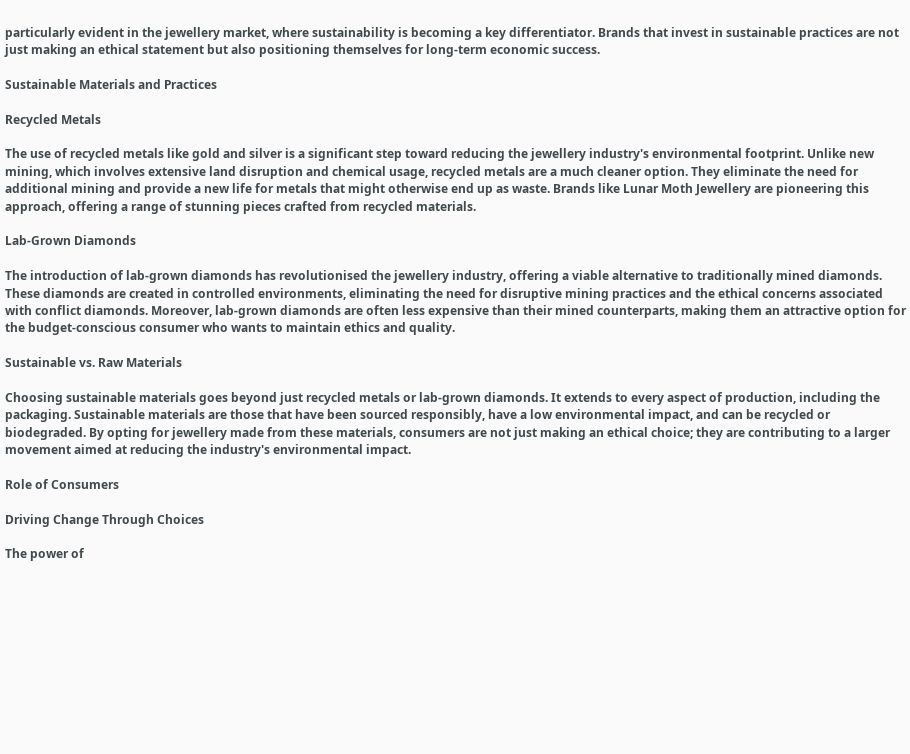particularly evident in the jewellery market, where sustainability is becoming a key differentiator. Brands that invest in sustainable practices are not just making an ethical statement but also positioning themselves for long-term economic success.

Sustainable Materials and Practices

Recycled Metals

The use of recycled metals like gold and silver is a significant step toward reducing the jewellery industry's environmental footprint. Unlike new mining, which involves extensive land disruption and chemical usage, recycled metals are a much cleaner option. They eliminate the need for additional mining and provide a new life for metals that might otherwise end up as waste. Brands like Lunar Moth Jewellery are pioneering this approach, offering a range of stunning pieces crafted from recycled materials.

Lab-Grown Diamonds

The introduction of lab-grown diamonds has revolutionised the jewellery industry, offering a viable alternative to traditionally mined diamonds. These diamonds are created in controlled environments, eliminating the need for disruptive mining practices and the ethical concerns associated with conflict diamonds. Moreover, lab-grown diamonds are often less expensive than their mined counterparts, making them an attractive option for the budget-conscious consumer who wants to maintain ethics and quality.

Sustainable vs. Raw Materials

Choosing sustainable materials goes beyond just recycled metals or lab-grown diamonds. It extends to every aspect of production, including the packaging. Sustainable materials are those that have been sourced responsibly, have a low environmental impact, and can be recycled or biodegraded. By opting for jewellery made from these materials, consumers are not just making an ethical choice; they are contributing to a larger movement aimed at reducing the industry's environmental impact.

Role of Consumers

Driving Change Through Choices

The power of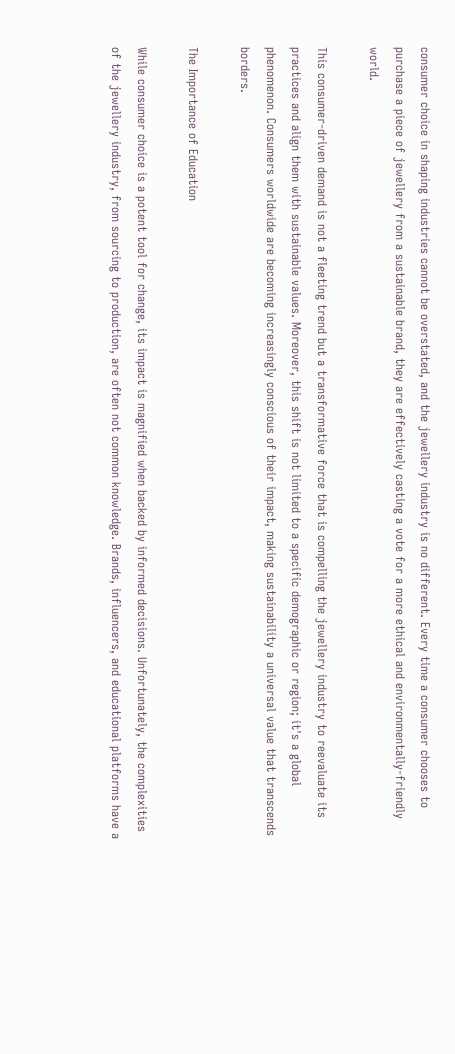consumer choice in shaping industries cannot be overstated, and the jewellery industry is no different. Every time a consumer chooses to purchase a piece of jewellery from a sustainable brand, they are effectively casting a vote for a more ethical and environmentally-friendly world.

This consumer-driven demand is not a fleeting trend but a transformative force that is compelling the jewellery industry to reevaluate its practices and align them with sustainable values. Moreover, this shift is not limited to a specific demographic or region; it's a global phenomenon. Consumers worldwide are becoming increasingly conscious of their impact, making sustainability a universal value that transcends borders.

The Importance of Education

While consumer choice is a potent tool for change, its impact is magnified when backed by informed decisions. Unfortunately, the complexities of the jewellery industry, from sourcing to production, are often not common knowledge. Brands, influencers, and educational platforms have a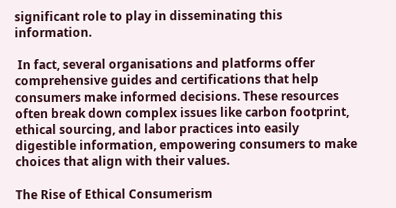significant role to play in disseminating this information.

 In fact, several organisations and platforms offer comprehensive guides and certifications that help consumers make informed decisions. These resources often break down complex issues like carbon footprint, ethical sourcing, and labor practices into easily digestible information, empowering consumers to make choices that align with their values.

The Rise of Ethical Consumerism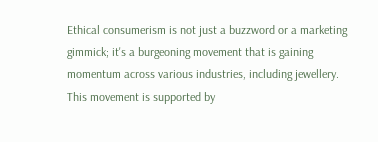Ethical consumerism is not just a buzzword or a marketing gimmick; it's a burgeoning movement that is gaining momentum across various industries, including jewellery. This movement is supported by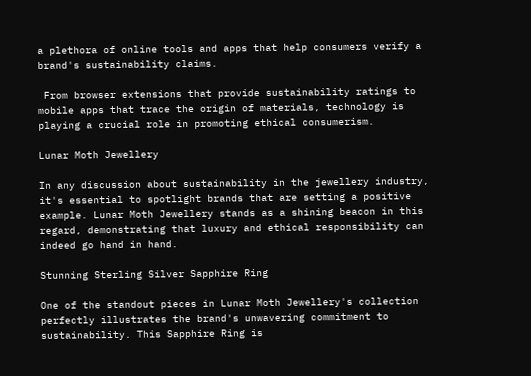a plethora of online tools and apps that help consumers verify a brand's sustainability claims.

 From browser extensions that provide sustainability ratings to mobile apps that trace the origin of materials, technology is playing a crucial role in promoting ethical consumerism.

Lunar Moth Jewellery

In any discussion about sustainability in the jewellery industry, it's essential to spotlight brands that are setting a positive example. Lunar Moth Jewellery stands as a shining beacon in this regard, demonstrating that luxury and ethical responsibility can indeed go hand in hand.

Stunning Sterling Silver Sapphire Ring

One of the standout pieces in Lunar Moth Jewellery's collection perfectly illustrates the brand's unwavering commitment to sustainability. This Sapphire Ring is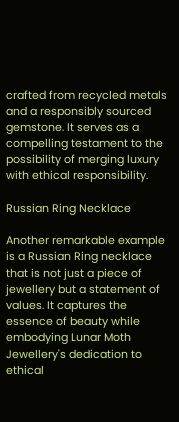crafted from recycled metals and a responsibly sourced gemstone. It serves as a compelling testament to the possibility of merging luxury with ethical responsibility.

Russian Ring Necklace

Another remarkable example is a Russian Ring necklace that is not just a piece of jewellery but a statement of values. It captures the essence of beauty while embodying Lunar Moth Jewellery's dedication to ethical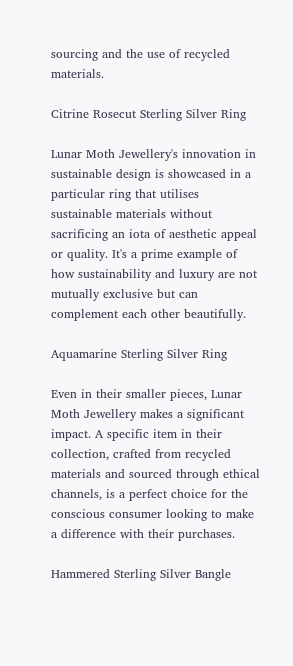sourcing and the use of recycled materials.

Citrine Rosecut Sterling Silver Ring

Lunar Moth Jewellery's innovation in sustainable design is showcased in a particular ring that utilises sustainable materials without sacrificing an iota of aesthetic appeal or quality. It's a prime example of how sustainability and luxury are not mutually exclusive but can complement each other beautifully.

Aquamarine Sterling Silver Ring

Even in their smaller pieces, Lunar Moth Jewellery makes a significant impact. A specific item in their collection, crafted from recycled materials and sourced through ethical channels, is a perfect choice for the conscious consumer looking to make a difference with their purchases.

Hammered Sterling Silver Bangle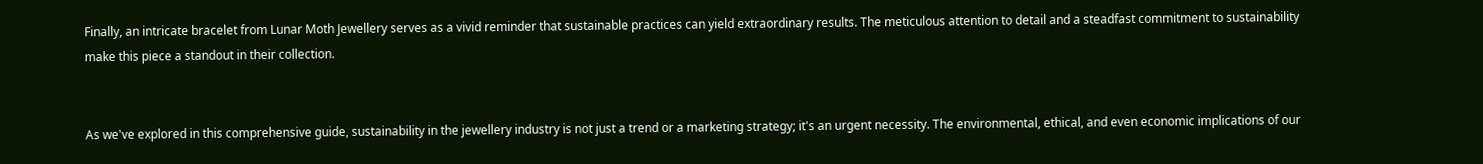Finally, an intricate bracelet from Lunar Moth Jewellery serves as a vivid reminder that sustainable practices can yield extraordinary results. The meticulous attention to detail and a steadfast commitment to sustainability make this piece a standout in their collection.


As we've explored in this comprehensive guide, sustainability in the jewellery industry is not just a trend or a marketing strategy; it's an urgent necessity. The environmental, ethical, and even economic implications of our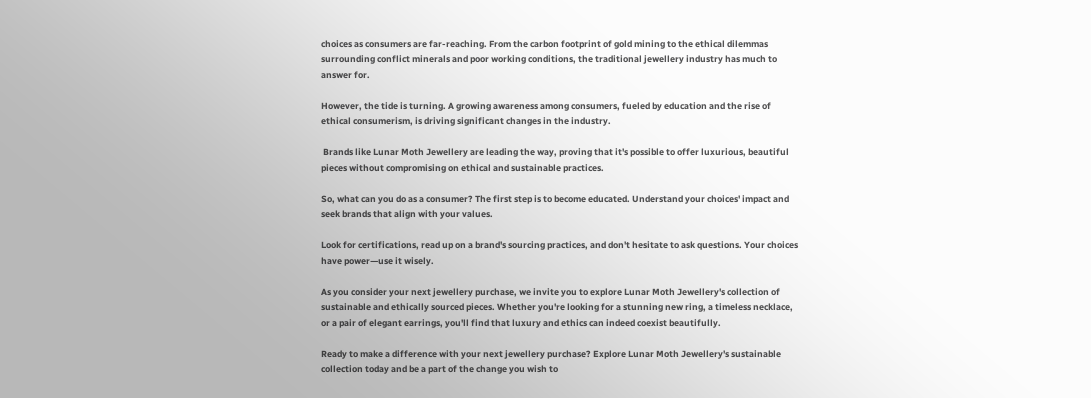choices as consumers are far-reaching. From the carbon footprint of gold mining to the ethical dilemmas surrounding conflict minerals and poor working conditions, the traditional jewellery industry has much to answer for.

However, the tide is turning. A growing awareness among consumers, fueled by education and the rise of ethical consumerism, is driving significant changes in the industry.

 Brands like Lunar Moth Jewellery are leading the way, proving that it's possible to offer luxurious, beautiful pieces without compromising on ethical and sustainable practices.

So, what can you do as a consumer? The first step is to become educated. Understand your choices' impact and seek brands that align with your values.

Look for certifications, read up on a brand's sourcing practices, and don't hesitate to ask questions. Your choices have power—use it wisely.

As you consider your next jewellery purchase, we invite you to explore Lunar Moth Jewellery's collection of sustainable and ethically sourced pieces. Whether you're looking for a stunning new ring, a timeless necklace, or a pair of elegant earrings, you'll find that luxury and ethics can indeed coexist beautifully.

Ready to make a difference with your next jewellery purchase? Explore Lunar Moth Jewellery's sustainable collection today and be a part of the change you wish to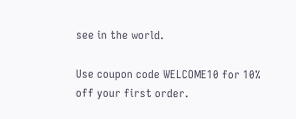see in the world.

Use coupon code WELCOME10 for 10% off your first order.